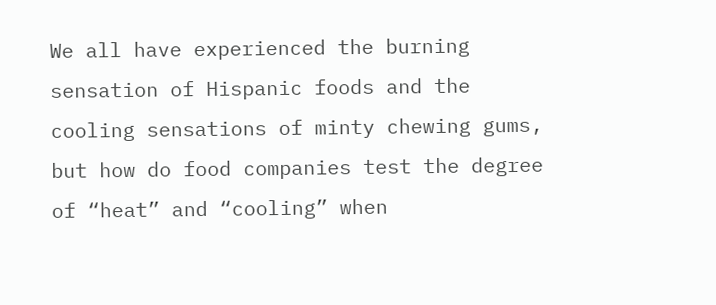We all have experienced the burning sensation of Hispanic foods and the cooling sensations of minty chewing gums, but how do food companies test the degree of “heat” and “cooling” when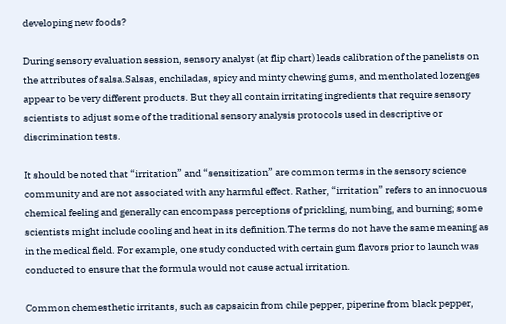developing new foods?

During sensory evaluation session, sensory analyst (at flip chart) leads calibration of the panelists on the attributes of salsa.Salsas, enchiladas, spicy and minty chewing gums, and mentholated lozenges appear to be very different products. But they all contain irritating ingredients that require sensory scientists to adjust some of the traditional sensory analysis protocols used in descriptive or discrimination tests.

It should be noted that “irritation” and “sensitization” are common terms in the sensory science community and are not associated with any harmful effect. Rather, “irritation” refers to an innocuous chemical feeling and generally can encompass perceptions of prickling, numbing, and burning; some scientists might include cooling and heat in its definition.The terms do not have the same meaning as in the medical field. For example, one study conducted with certain gum flavors prior to launch was conducted to ensure that the formula would not cause actual irritation.

Common chemesthetic irritants, such as capsaicin from chile pepper, piperine from black pepper,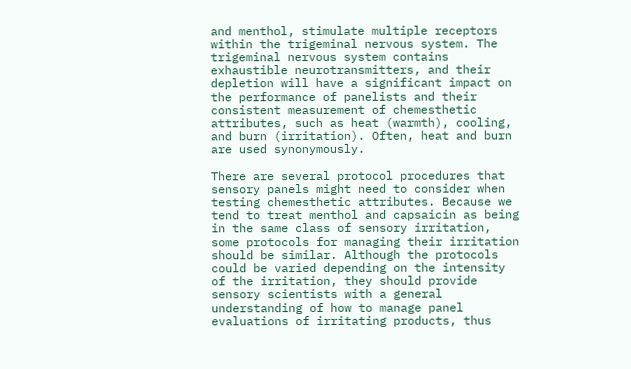and menthol, stimulate multiple receptors within the trigeminal nervous system. The trigeminal nervous system contains exhaustible neurotransmitters, and their depletion will have a significant impact on the performance of panelists and their consistent measurement of chemesthetic attributes, such as heat (warmth), cooling, and burn (irritation). Often, heat and burn are used synonymously.

There are several protocol procedures that sensory panels might need to consider when testing chemesthetic attributes. Because we tend to treat menthol and capsaicin as being in the same class of sensory irritation, some protocols for managing their irritation should be similar. Although the protocols could be varied depending on the intensity of the irritation, they should provide sensory scientists with a general understanding of how to manage panel evaluations of irritating products, thus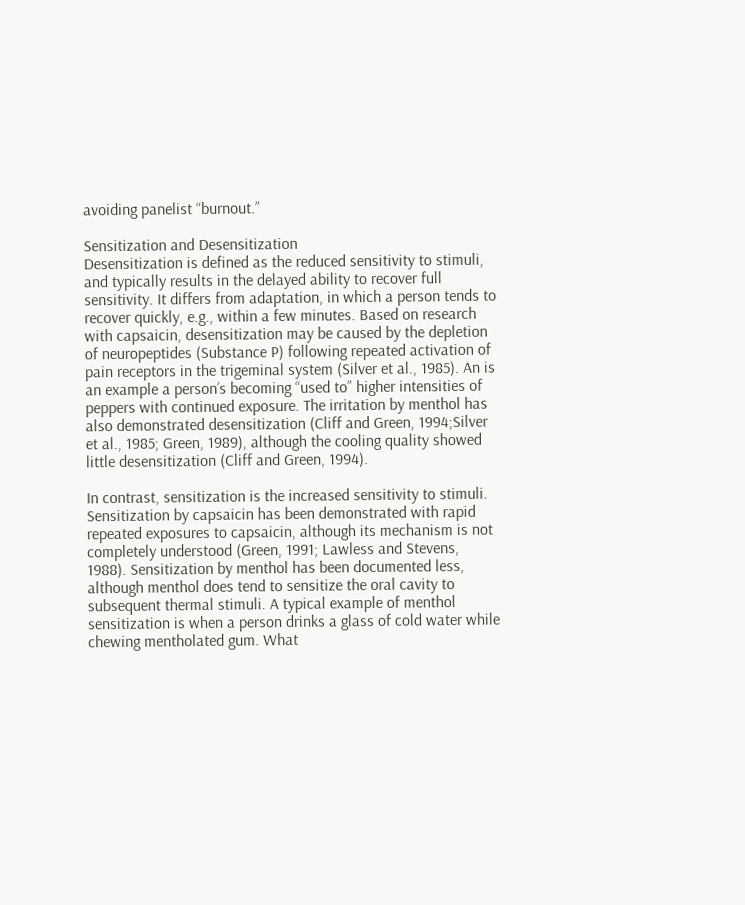avoiding panelist “burnout.”

Sensitization and Desensitization
Desensitization is defined as the reduced sensitivity to stimuli, and typically results in the delayed ability to recover full sensitivity. It differs from adaptation, in which a person tends to recover quickly, e.g., within a few minutes. Based on research with capsaicin, desensitization may be caused by the depletion of neuropeptides (Substance P) following repeated activation of pain receptors in the trigeminal system (Silver et al., 1985). An is an example a person’s becoming “used to” higher intensities of peppers with continued exposure. The irritation by menthol has also demonstrated desensitization (Cliff and Green, 1994;Silver et al., 1985; Green, 1989), although the cooling quality showed little desensitization (Cliff and Green, 1994).

In contrast, sensitization is the increased sensitivity to stimuli. Sensitization by capsaicin has been demonstrated with rapid repeated exposures to capsaicin, although its mechanism is not completely understood (Green, 1991; Lawless and Stevens, 1988). Sensitization by menthol has been documented less, although menthol does tend to sensitize the oral cavity to subsequent thermal stimuli. A typical example of menthol sensitization is when a person drinks a glass of cold water while chewing mentholated gum. What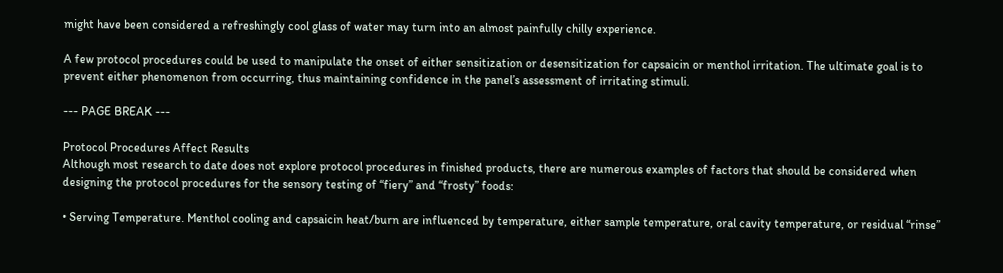might have been considered a refreshingly cool glass of water may turn into an almost painfully chilly experience.

A few protocol procedures could be used to manipulate the onset of either sensitization or desensitization for capsaicin or menthol irritation. The ultimate goal is to prevent either phenomenon from occurring, thus maintaining confidence in the panel’s assessment of irritating stimuli.

--- PAGE BREAK ---

Protocol Procedures Affect Results
Although most research to date does not explore protocol procedures in finished products, there are numerous examples of factors that should be considered when designing the protocol procedures for the sensory testing of “fiery” and “frosty” foods:

• Serving Temperature. Menthol cooling and capsaicin heat/burn are influenced by temperature, either sample temperature, oral cavity temperature, or residual “rinse”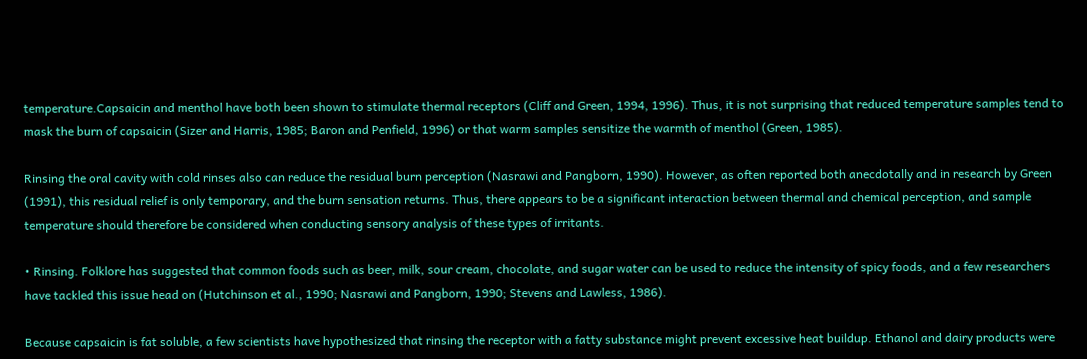temperature.Capsaicin and menthol have both been shown to stimulate thermal receptors (Cliff and Green, 1994, 1996). Thus, it is not surprising that reduced temperature samples tend to mask the burn of capsaicin (Sizer and Harris, 1985; Baron and Penfield, 1996) or that warm samples sensitize the warmth of menthol (Green, 1985).

Rinsing the oral cavity with cold rinses also can reduce the residual burn perception (Nasrawi and Pangborn, 1990). However, as often reported both anecdotally and in research by Green (1991), this residual relief is only temporary, and the burn sensation returns. Thus, there appears to be a significant interaction between thermal and chemical perception, and sample temperature should therefore be considered when conducting sensory analysis of these types of irritants.

• Rinsing. Folklore has suggested that common foods such as beer, milk, sour cream, chocolate, and sugar water can be used to reduce the intensity of spicy foods, and a few researchers have tackled this issue head on (Hutchinson et al., 1990; Nasrawi and Pangborn, 1990; Stevens and Lawless, 1986).

Because capsaicin is fat soluble, a few scientists have hypothesized that rinsing the receptor with a fatty substance might prevent excessive heat buildup. Ethanol and dairy products were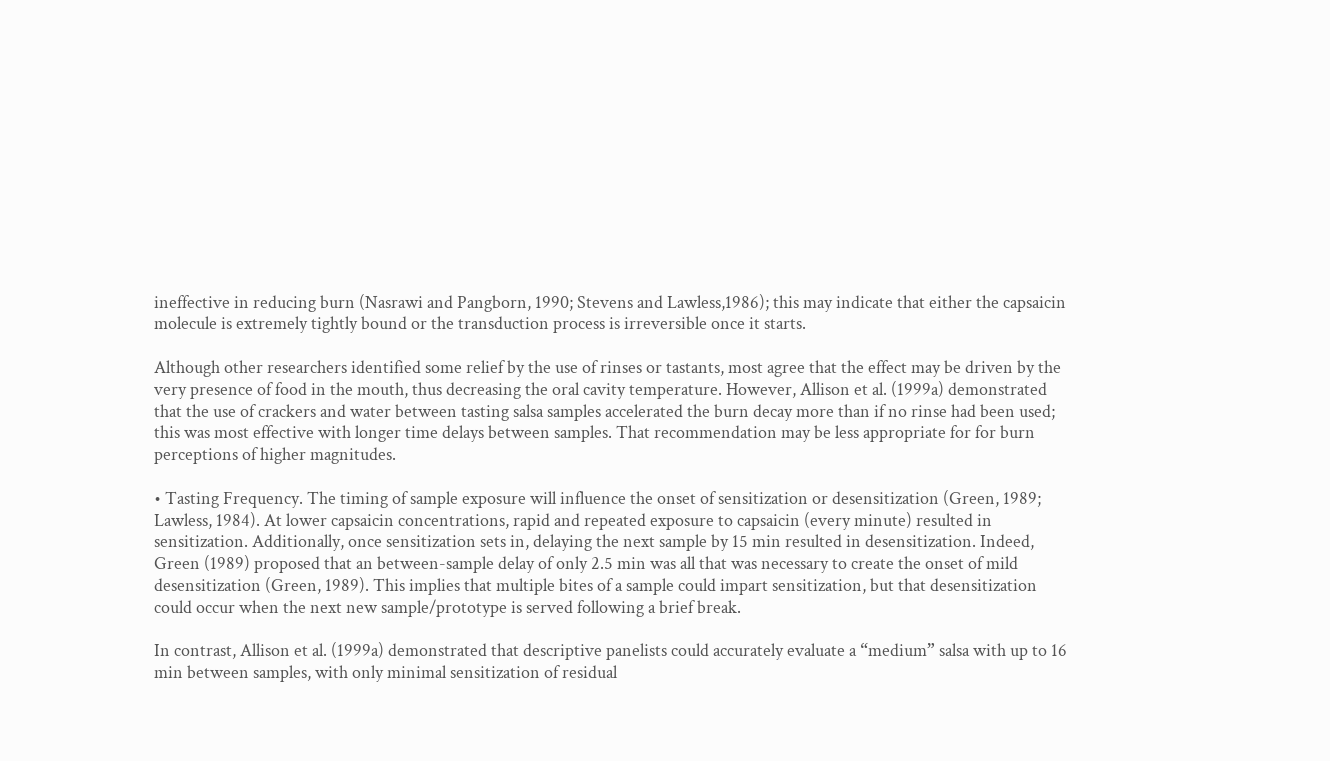ineffective in reducing burn (Nasrawi and Pangborn, 1990; Stevens and Lawless,1986); this may indicate that either the capsaicin molecule is extremely tightly bound or the transduction process is irreversible once it starts.

Although other researchers identified some relief by the use of rinses or tastants, most agree that the effect may be driven by the very presence of food in the mouth, thus decreasing the oral cavity temperature. However, Allison et al. (1999a) demonstrated that the use of crackers and water between tasting salsa samples accelerated the burn decay more than if no rinse had been used; this was most effective with longer time delays between samples. That recommendation may be less appropriate for for burn perceptions of higher magnitudes.

• Tasting Frequency. The timing of sample exposure will influence the onset of sensitization or desensitization (Green, 1989; Lawless, 1984). At lower capsaicin concentrations, rapid and repeated exposure to capsaicin (every minute) resulted in sensitization. Additionally, once sensitization sets in, delaying the next sample by 15 min resulted in desensitization. Indeed, Green (1989) proposed that an between-sample delay of only 2.5 min was all that was necessary to create the onset of mild desensitization (Green, 1989). This implies that multiple bites of a sample could impart sensitization, but that desensitization could occur when the next new sample/prototype is served following a brief break.

In contrast, Allison et al. (1999a) demonstrated that descriptive panelists could accurately evaluate a “medium” salsa with up to 16 min between samples, with only minimal sensitization of residual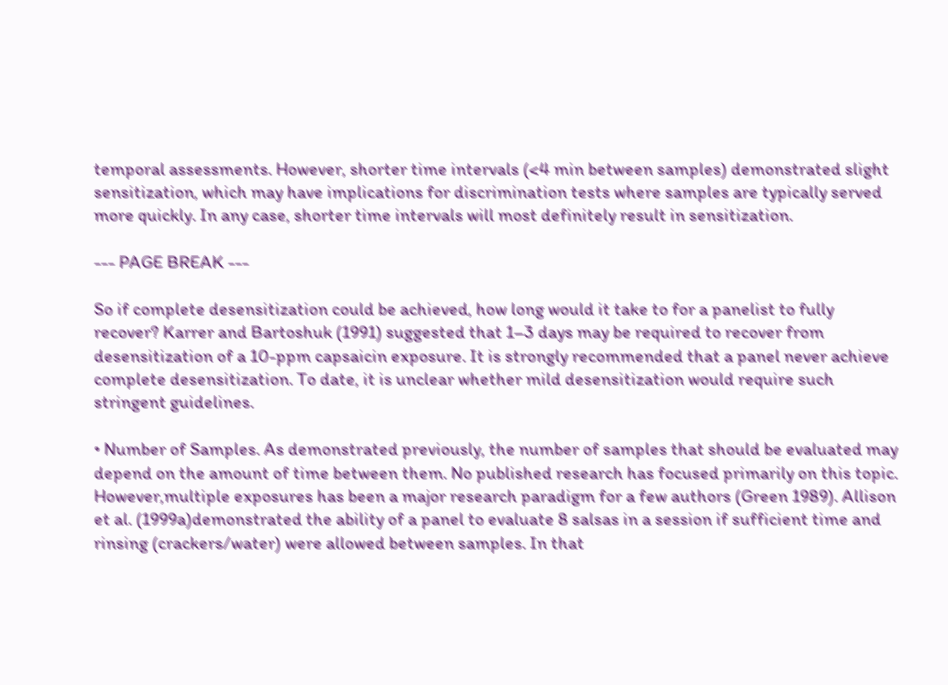temporal assessments. However, shorter time intervals (<4 min between samples) demonstrated slight sensitization, which may have implications for discrimination tests where samples are typically served more quickly. In any case, shorter time intervals will most definitely result in sensitization.

--- PAGE BREAK ---

So if complete desensitization could be achieved, how long would it take to for a panelist to fully recover? Karrer and Bartoshuk (1991) suggested that 1–3 days may be required to recover from desensitization of a 10-ppm capsaicin exposure. It is strongly recommended that a panel never achieve complete desensitization. To date, it is unclear whether mild desensitization would require such stringent guidelines.

• Number of Samples. As demonstrated previously, the number of samples that should be evaluated may depend on the amount of time between them. No published research has focused primarily on this topic. However,multiple exposures has been a major research paradigm for a few authors (Green 1989). Allison et al. (1999a)demonstrated the ability of a panel to evaluate 8 salsas in a session if sufficient time and rinsing (crackers/water) were allowed between samples. In that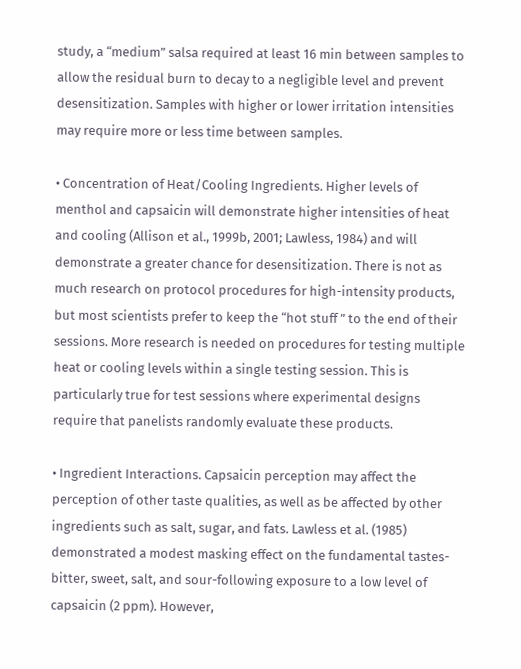study, a “medium” salsa required at least 16 min between samples to allow the residual burn to decay to a negligible level and prevent desensitization. Samples with higher or lower irritation intensities may require more or less time between samples.

• Concentration of Heat/Cooling Ingredients. Higher levels of menthol and capsaicin will demonstrate higher intensities of heat and cooling (Allison et al., 1999b, 2001; Lawless, 1984) and will demonstrate a greater chance for desensitization. There is not as much research on protocol procedures for high-intensity products, but most scientists prefer to keep the “hot stuff ” to the end of their sessions. More research is needed on procedures for testing multiple heat or cooling levels within a single testing session. This is particularly true for test sessions where experimental designs require that panelists randomly evaluate these products.

• Ingredient Interactions. Capsaicin perception may affect the perception of other taste qualities, as well as be affected by other ingredients such as salt, sugar, and fats. Lawless et al. (1985) demonstrated a modest masking effect on the fundamental tastes-bitter, sweet, salt, and sour-following exposure to a low level of capsaicin (2 ppm). However,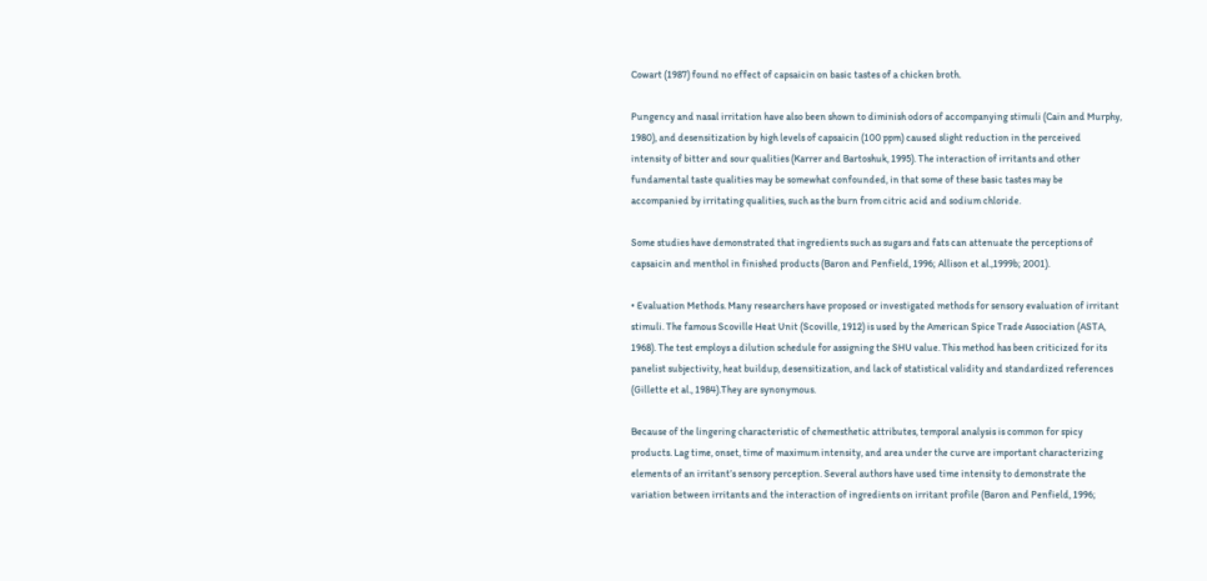Cowart (1987) found no effect of capsaicin on basic tastes of a chicken broth.

Pungency and nasal irritation have also been shown to diminish odors of accompanying stimuli (Cain and Murphy, 1980), and desensitization by high levels of capsaicin (100 ppm) caused slight reduction in the perceived intensity of bitter and sour qualities (Karrer and Bartoshuk, 1995). The interaction of irritants and other fundamental taste qualities may be somewhat confounded, in that some of these basic tastes may be accompanied by irritating qualities, such as the burn from citric acid and sodium chloride.

Some studies have demonstrated that ingredients such as sugars and fats can attenuate the perceptions of capsaicin and menthol in finished products (Baron and Penfield, 1996; Allison et al.,1999b; 2001).

• Evaluation Methods. Many researchers have proposed or investigated methods for sensory evaluation of irritant stimuli. The famous Scoville Heat Unit (Scoville, 1912) is used by the American Spice Trade Association (ASTA, 1968). The test employs a dilution schedule for assigning the SHU value. This method has been criticized for its panelist subjectivity, heat buildup, desensitization, and lack of statistical validity and standardized references (Gillette et al., 1984).They are synonymous.

Because of the lingering characteristic of chemesthetic attributes, temporal analysis is common for spicy products. Lag time, onset, time of maximum intensity, and area under the curve are important characterizing elements of an irritant’s sensory perception. Several authors have used time intensity to demonstrate the variation between irritants and the interaction of ingredients on irritant profile (Baron and Penfield, 1996;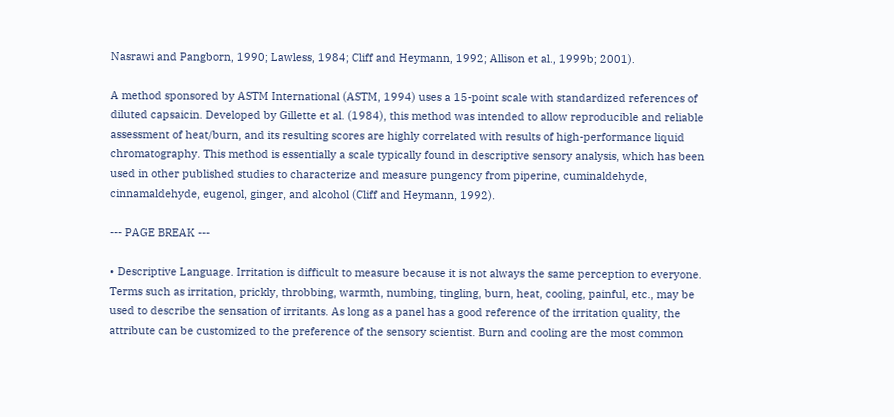Nasrawi and Pangborn, 1990; Lawless, 1984; Cliff and Heymann, 1992; Allison et al., 1999b; 2001).

A method sponsored by ASTM International (ASTM, 1994) uses a 15-point scale with standardized references of diluted capsaicin. Developed by Gillette et al. (1984), this method was intended to allow reproducible and reliable assessment of heat/burn, and its resulting scores are highly correlated with results of high-performance liquid chromatography. This method is essentially a scale typically found in descriptive sensory analysis, which has been used in other published studies to characterize and measure pungency from piperine, cuminaldehyde, cinnamaldehyde, eugenol, ginger, and alcohol (Cliff and Heymann, 1992).

--- PAGE BREAK ---

• Descriptive Language. Irritation is difficult to measure because it is not always the same perception to everyone. Terms such as irritation, prickly, throbbing, warmth, numbing, tingling, burn, heat, cooling, painful, etc., may be used to describe the sensation of irritants. As long as a panel has a good reference of the irritation quality, the attribute can be customized to the preference of the sensory scientist. Burn and cooling are the most common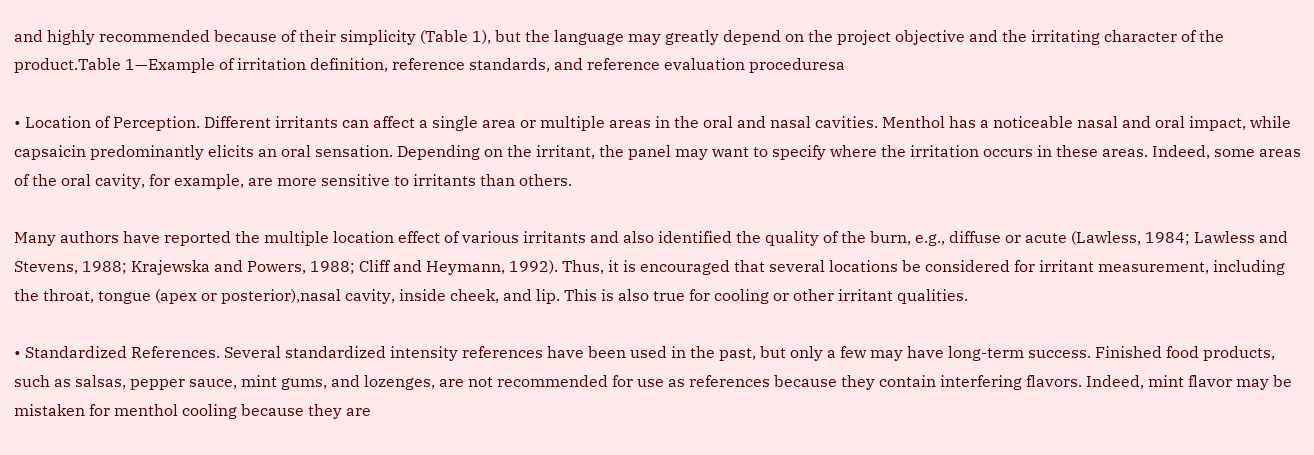and highly recommended because of their simplicity (Table 1), but the language may greatly depend on the project objective and the irritating character of the product.Table 1—Example of irritation definition, reference standards, and reference evaluation proceduresa

• Location of Perception. Different irritants can affect a single area or multiple areas in the oral and nasal cavities. Menthol has a noticeable nasal and oral impact, while capsaicin predominantly elicits an oral sensation. Depending on the irritant, the panel may want to specify where the irritation occurs in these areas. Indeed, some areas of the oral cavity, for example, are more sensitive to irritants than others.

Many authors have reported the multiple location effect of various irritants and also identified the quality of the burn, e.g., diffuse or acute (Lawless, 1984; Lawless and Stevens, 1988; Krajewska and Powers, 1988; Cliff and Heymann, 1992). Thus, it is encouraged that several locations be considered for irritant measurement, including the throat, tongue (apex or posterior),nasal cavity, inside cheek, and lip. This is also true for cooling or other irritant qualities.

• Standardized References. Several standardized intensity references have been used in the past, but only a few may have long-term success. Finished food products, such as salsas, pepper sauce, mint gums, and lozenges, are not recommended for use as references because they contain interfering flavors. Indeed, mint flavor may be mistaken for menthol cooling because they are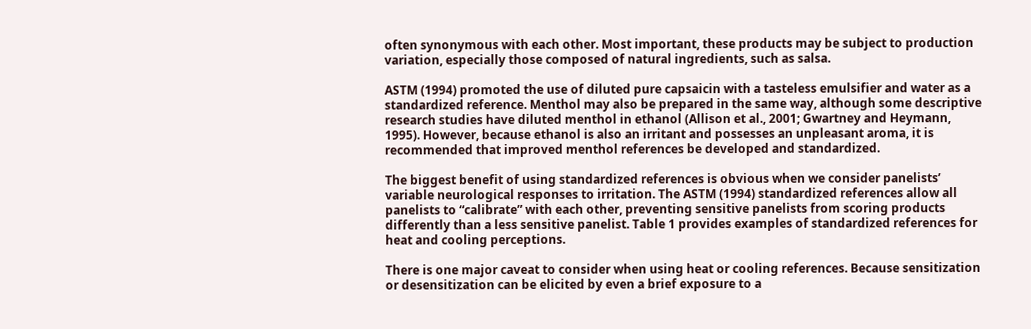often synonymous with each other. Most important, these products may be subject to production variation, especially those composed of natural ingredients, such as salsa.

ASTM (1994) promoted the use of diluted pure capsaicin with a tasteless emulsifier and water as a standardized reference. Menthol may also be prepared in the same way, although some descriptive research studies have diluted menthol in ethanol (Allison et al., 2001; Gwartney and Heymann, 1995). However, because ethanol is also an irritant and possesses an unpleasant aroma, it is recommended that improved menthol references be developed and standardized.

The biggest benefit of using standardized references is obvious when we consider panelists’ variable neurological responses to irritation. The ASTM (1994) standardized references allow all panelists to “calibrate” with each other, preventing sensitive panelists from scoring products differently than a less sensitive panelist. Table 1 provides examples of standardized references for heat and cooling perceptions.

There is one major caveat to consider when using heat or cooling references. Because sensitization or desensitization can be elicited by even a brief exposure to a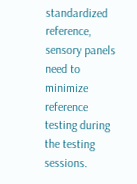standardized reference, sensory panels need to minimize reference testing during the testing sessions.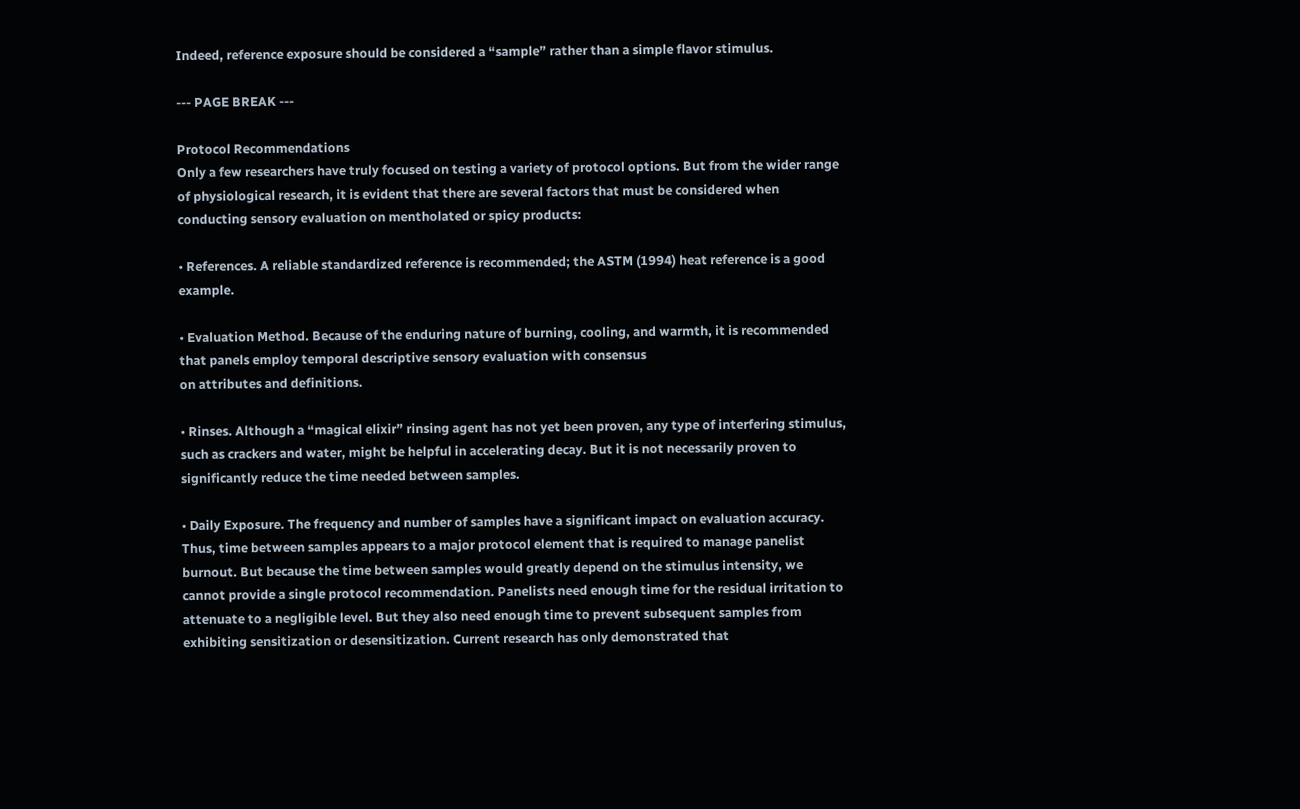Indeed, reference exposure should be considered a “sample” rather than a simple flavor stimulus.

--- PAGE BREAK ---

Protocol Recommendations
Only a few researchers have truly focused on testing a variety of protocol options. But from the wider range of physiological research, it is evident that there are several factors that must be considered when conducting sensory evaluation on mentholated or spicy products:

• References. A reliable standardized reference is recommended; the ASTM (1994) heat reference is a good example.

• Evaluation Method. Because of the enduring nature of burning, cooling, and warmth, it is recommended that panels employ temporal descriptive sensory evaluation with consensus
on attributes and definitions.

• Rinses. Although a “magical elixir” rinsing agent has not yet been proven, any type of interfering stimulus, such as crackers and water, might be helpful in accelerating decay. But it is not necessarily proven to significantly reduce the time needed between samples.

• Daily Exposure. The frequency and number of samples have a significant impact on evaluation accuracy. Thus, time between samples appears to a major protocol element that is required to manage panelist burnout. But because the time between samples would greatly depend on the stimulus intensity, we cannot provide a single protocol recommendation. Panelists need enough time for the residual irritation to attenuate to a negligible level. But they also need enough time to prevent subsequent samples from exhibiting sensitization or desensitization. Current research has only demonstrated that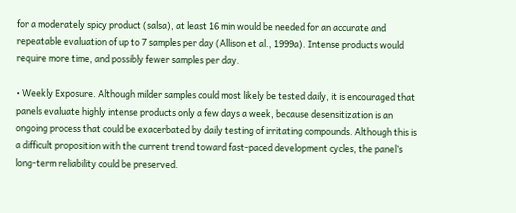for a moderately spicy product (salsa), at least 16 min would be needed for an accurate and repeatable evaluation of up to 7 samples per day (Allison et al., 1999a). Intense products would require more time, and possibly fewer samples per day.

• Weekly Exposure. Although milder samples could most likely be tested daily, it is encouraged that panels evaluate highly intense products only a few days a week, because desensitization is an ongoing process that could be exacerbated by daily testing of irritating compounds. Although this is a difficult proposition with the current trend toward fast-paced development cycles, the panel’s long-term reliability could be preserved.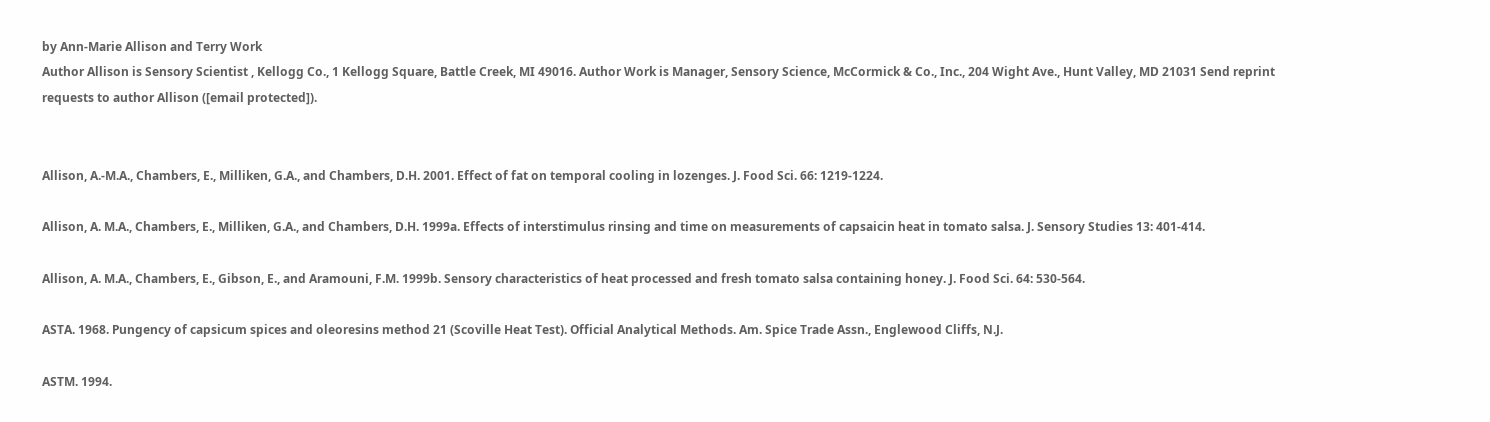by Ann-Marie Allison and Terry Work
Author Allison is Sensory Scientist , Kellogg Co., 1 Kellogg Square, Battle Creek, MI 49016. Author Work is Manager, Sensory Science, McCormick & Co., Inc., 204 Wight Ave., Hunt Valley, MD 21031 Send reprint requests to author Allison ([email protected]).


Allison, A.-M.A., Chambers, E., Milliken, G.A., and Chambers, D.H. 2001. Effect of fat on temporal cooling in lozenges. J. Food Sci. 66: 1219-1224.

Allison, A. M.A., Chambers, E., Milliken, G.A., and Chambers, D.H. 1999a. Effects of interstimulus rinsing and time on measurements of capsaicin heat in tomato salsa. J. Sensory Studies 13: 401-414.

Allison, A. M.A., Chambers, E., Gibson, E., and Aramouni, F.M. 1999b. Sensory characteristics of heat processed and fresh tomato salsa containing honey. J. Food Sci. 64: 530-564.

ASTA. 1968. Pungency of capsicum spices and oleoresins method 21 (Scoville Heat Test). Official Analytical Methods. Am. Spice Trade Assn., Englewood Cliffs, N.J.

ASTM. 1994.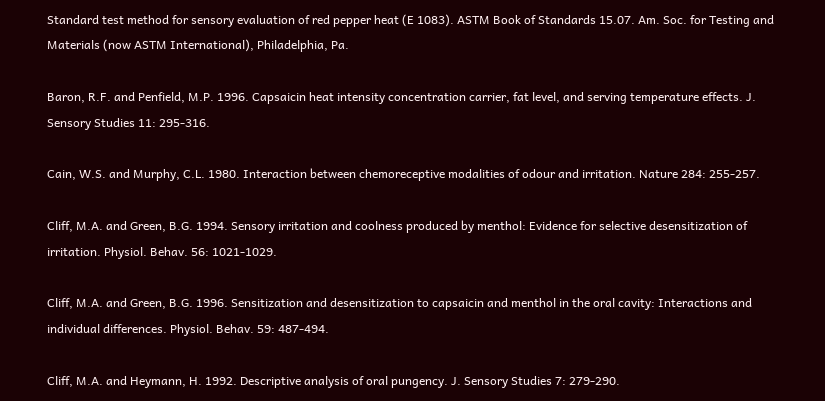Standard test method for sensory evaluation of red pepper heat (E 1083). ASTM Book of Standards 15.07. Am. Soc. for Testing and Materials (now ASTM International), Philadelphia, Pa.

Baron, R.F. and Penfield, M.P. 1996. Capsaicin heat intensity concentration carrier, fat level, and serving temperature effects. J. Sensory Studies 11: 295-316.

Cain, W.S. and Murphy, C.L. 1980. Interaction between chemoreceptive modalities of odour and irritation. Nature 284: 255-257.

Cliff, M.A. and Green, B.G. 1994. Sensory irritation and coolness produced by menthol: Evidence for selective desensitization of irritation. Physiol. Behav. 56: 1021-1029.

Cliff, M.A. and Green, B.G. 1996. Sensitization and desensitization to capsaicin and menthol in the oral cavity: Interactions and individual differences. Physiol. Behav. 59: 487-494.

Cliff, M.A. and Heymann, H. 1992. Descriptive analysis of oral pungency. J. Sensory Studies 7: 279-290.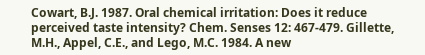Cowart, B.J. 1987. Oral chemical irritation: Does it reduce perceived taste intensity? Chem. Senses 12: 467-479. Gillette, M.H., Appel, C.E., and Lego, M.C. 1984. A new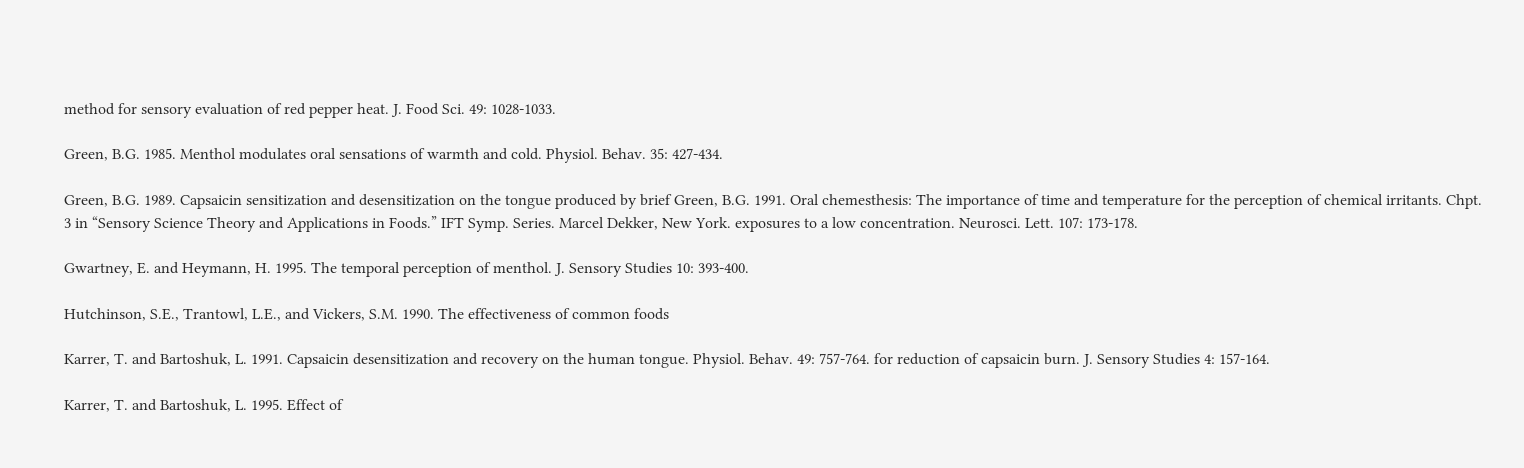method for sensory evaluation of red pepper heat. J. Food Sci. 49: 1028-1033.

Green, B.G. 1985. Menthol modulates oral sensations of warmth and cold. Physiol. Behav. 35: 427-434.

Green, B.G. 1989. Capsaicin sensitization and desensitization on the tongue produced by brief Green, B.G. 1991. Oral chemesthesis: The importance of time and temperature for the perception of chemical irritants. Chpt. 3 in “Sensory Science Theory and Applications in Foods.” IFT Symp. Series. Marcel Dekker, New York. exposures to a low concentration. Neurosci. Lett. 107: 173-178.

Gwartney, E. and Heymann, H. 1995. The temporal perception of menthol. J. Sensory Studies 10: 393-400.

Hutchinson, S.E., Trantowl, L.E., and Vickers, S.M. 1990. The effectiveness of common foods

Karrer, T. and Bartoshuk, L. 1991. Capsaicin desensitization and recovery on the human tongue. Physiol. Behav. 49: 757-764. for reduction of capsaicin burn. J. Sensory Studies 4: 157-164.

Karrer, T. and Bartoshuk, L. 1995. Effect of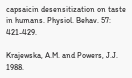capsaicin desensitization on taste in humans. Physiol. Behav. 57: 421-429.

Krajewska, A.M. and Powers, J.J. 1988.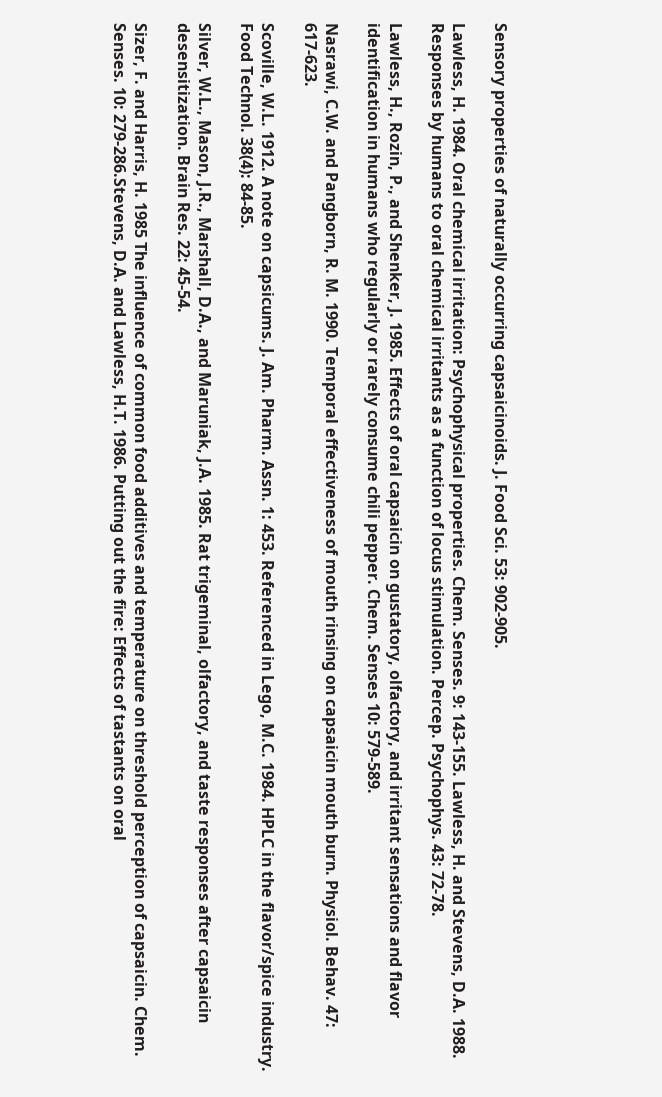Sensory properties of naturally occurring capsaicinoids. J. Food Sci. 53: 902-905.

Lawless, H. 1984. Oral chemical irritation: Psychophysical properties. Chem. Senses. 9: 143-155. Lawless, H. and Stevens, D.A. 1988. Responses by humans to oral chemical irritants as a function of locus stimulation. Percep. Psychophys. 43: 72-78.

Lawless, H., Rozin, P., and Shenker, J. 1985. Effects of oral capsaicin on gustatory, olfactory, and irritant sensations and flavor identification in humans who regularly or rarely consume chili pepper. Chem. Senses 10: 579-589.

Nasrawi, C.W. and Pangborn, R. M. 1990. Temporal effectiveness of mouth rinsing on capsaicin mouth burn. Physiol. Behav. 47: 617-623.

Scoville, W.L. 1912. A note on capsicums. J. Am. Pharm. Assn. 1: 453. Referenced in Lego, M.C. 1984. HPLC in the flavor/spice industry. Food Technol. 38(4): 84-85.

Silver, W.L., Mason, J.R., Marshall, D.A., and Maruniak, J.A. 1985. Rat trigeminal, olfactory, and taste responses after capsaicin desensitization. Brain Res. 22: 45-54.

Sizer, F. and Harris, H. 1985 The influence of common food additives and temperature on threshold perception of capsaicin. Chem. Senses. 10: 279-286.Stevens, D.A. and Lawless, H.T. 1986. Putting out the fire: Effects of tastants on oral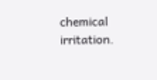chemical irritation.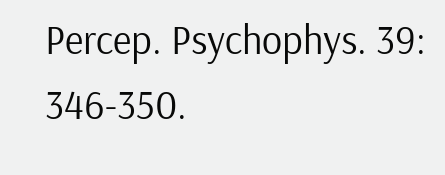Percep. Psychophys. 39: 346-350.